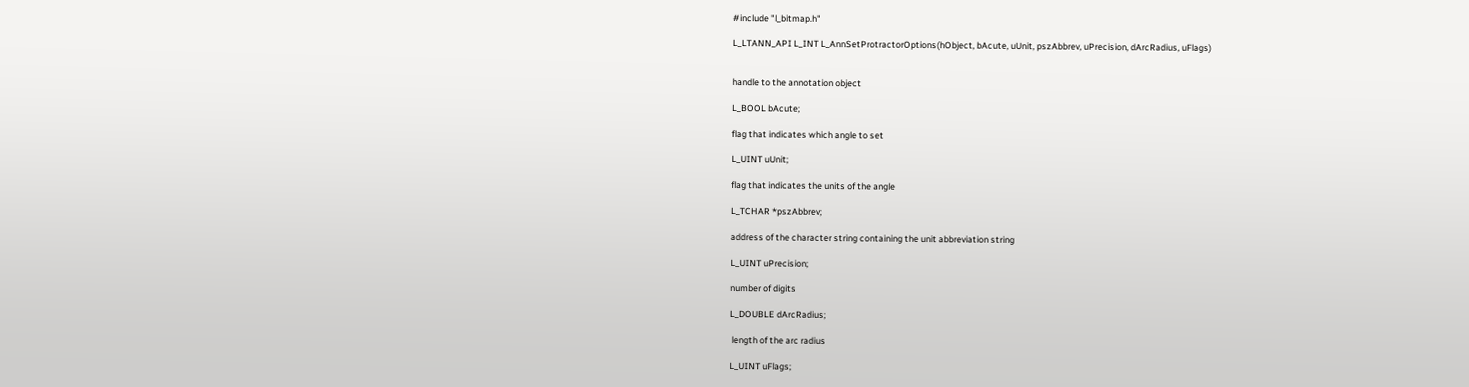#include "l_bitmap.h"

L_LTANN_API L_INT L_AnnSetProtractorOptions(hObject, bAcute, uUnit, pszAbbrev, uPrecision, dArcRadius, uFlags)


handle to the annotation object

L_BOOL bAcute;

flag that indicates which angle to set

L_UINT uUnit;

flag that indicates the units of the angle

L_TCHAR *pszAbbrev;

address of the character string containing the unit abbreviation string

L_UINT uPrecision;

number of digits

L_DOUBLE dArcRadius;

 length of the arc radius

L_UINT uFlags;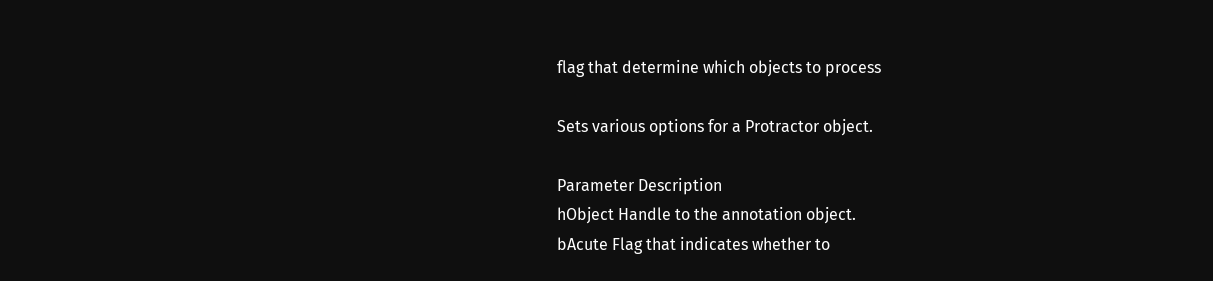flag that determine which objects to process

Sets various options for a Protractor object.

Parameter Description
hObject Handle to the annotation object.
bAcute Flag that indicates whether to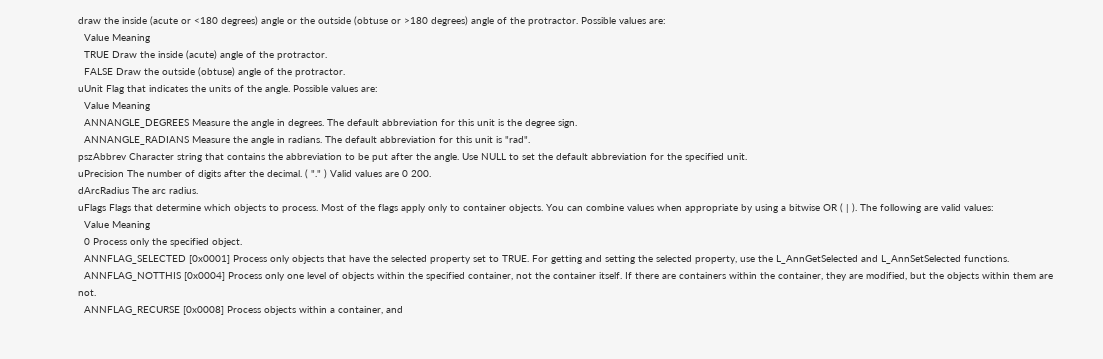draw the inside (acute or <180 degrees) angle or the outside (obtuse or >180 degrees) angle of the protractor. Possible values are:
  Value Meaning
  TRUE Draw the inside (acute) angle of the protractor.
  FALSE Draw the outside (obtuse) angle of the protractor.
uUnit Flag that indicates the units of the angle. Possible values are:
  Value Meaning
  ANNANGLE_DEGREES Measure the angle in degrees. The default abbreviation for this unit is the degree sign.
  ANNANGLE_RADIANS Measure the angle in radians. The default abbreviation for this unit is "rad".
pszAbbrev Character string that contains the abbreviation to be put after the angle. Use NULL to set the default abbreviation for the specified unit.
uPrecision The number of digits after the decimal. ( "." ) Valid values are 0 200.
dArcRadius The arc radius.
uFlags Flags that determine which objects to process. Most of the flags apply only to container objects. You can combine values when appropriate by using a bitwise OR ( | ). The following are valid values:
  Value Meaning
  0 Process only the specified object.
  ANNFLAG_SELECTED [0x0001] Process only objects that have the selected property set to TRUE. For getting and setting the selected property, use the L_AnnGetSelected and L_AnnSetSelected functions.
  ANNFLAG_NOTTHIS [0x0004] Process only one level of objects within the specified container, not the container itself. If there are containers within the container, they are modified, but the objects within them are not.
  ANNFLAG_RECURSE [0x0008] Process objects within a container, and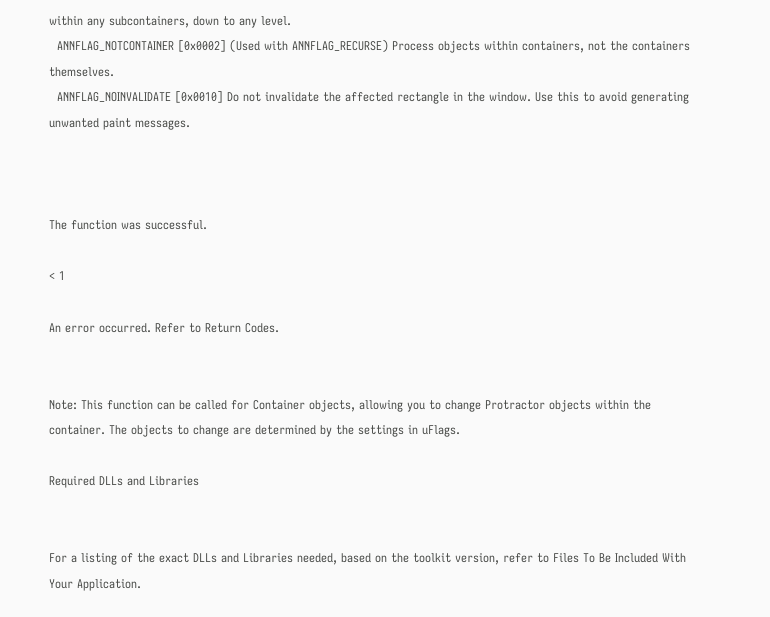within any subcontainers, down to any level.
  ANNFLAG_NOTCONTAINER [0x0002] (Used with ANNFLAG_RECURSE) Process objects within containers, not the containers themselves.
  ANNFLAG_NOINVALIDATE [0x0010] Do not invalidate the affected rectangle in the window. Use this to avoid generating unwanted paint messages.



The function was successful.

< 1

An error occurred. Refer to Return Codes.


Note: This function can be called for Container objects, allowing you to change Protractor objects within the container. The objects to change are determined by the settings in uFlags.

Required DLLs and Libraries


For a listing of the exact DLLs and Libraries needed, based on the toolkit version, refer to Files To Be Included With Your Application.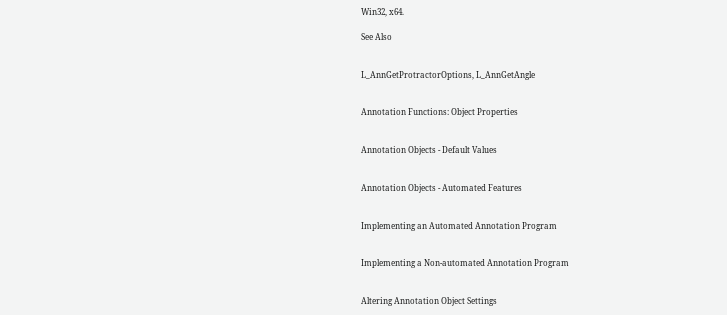Win32, x64.

See Also


L_AnnGetProtractorOptions, L_AnnGetAngle


Annotation Functions: Object Properties


Annotation Objects - Default Values


Annotation Objects - Automated Features


Implementing an Automated Annotation Program


Implementing a Non-automated Annotation Program


Altering Annotation Object Settings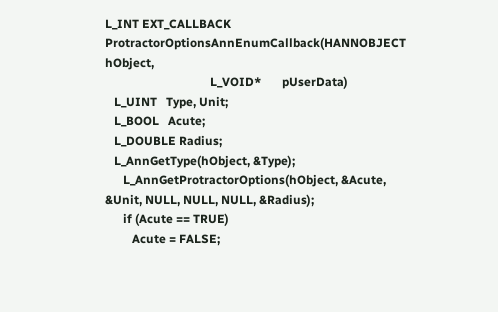L_INT EXT_CALLBACK ProtractorOptionsAnnEnumCallback(HANNOBJECT   hObject,
                                   L_VOID*       pUserData)
   L_UINT   Type, Unit;
   L_BOOL   Acute;
   L_DOUBLE Radius;
   L_AnnGetType(hObject, &Type);
      L_AnnGetProtractorOptions(hObject, &Acute, &Unit, NULL, NULL, NULL, &Radius);
      if (Acute == TRUE)
         Acute = FALSE;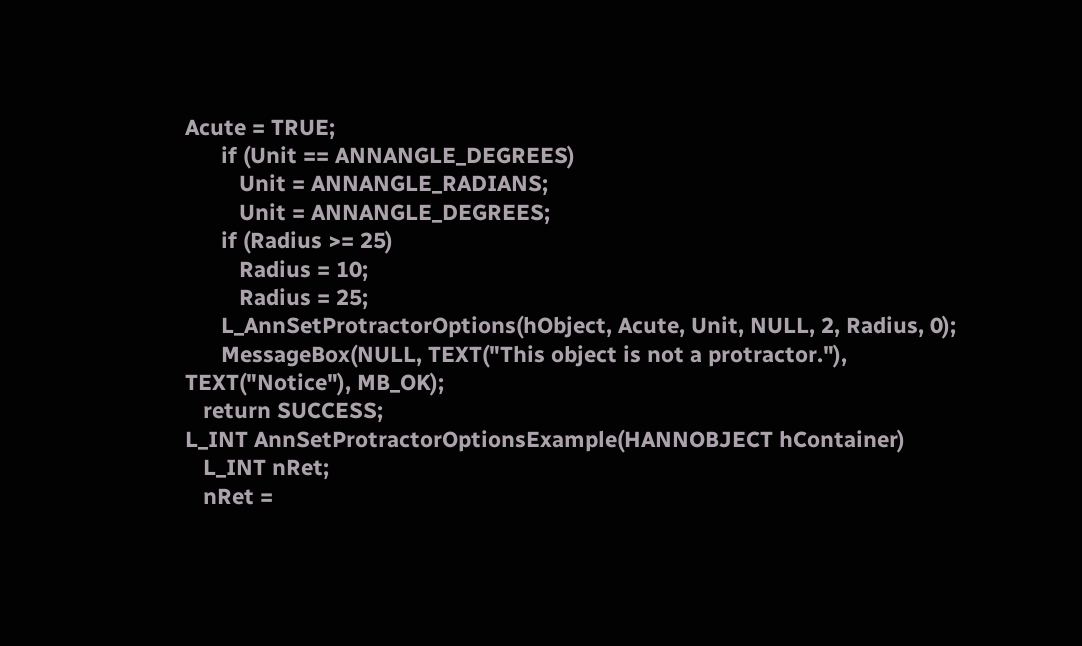Acute = TRUE;
      if (Unit == ANNANGLE_DEGREES)
         Unit = ANNANGLE_RADIANS;
         Unit = ANNANGLE_DEGREES;
      if (Radius >= 25)
         Radius = 10;
         Radius = 25;
      L_AnnSetProtractorOptions(hObject, Acute, Unit, NULL, 2, Radius, 0);
      MessageBox(NULL, TEXT("This object is not a protractor."), TEXT("Notice"), MB_OK);
   return SUCCESS;
L_INT AnnSetProtractorOptionsExample(HANNOBJECT hContainer)
   L_INT nRet;
   nRet =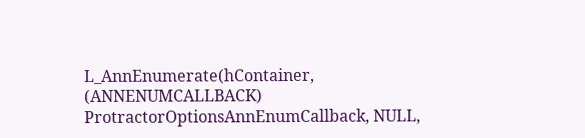L_AnnEnumerate(hContainer, (ANNENUMCALLBACK) ProtractorOptionsAnnEnumCallback, NULL,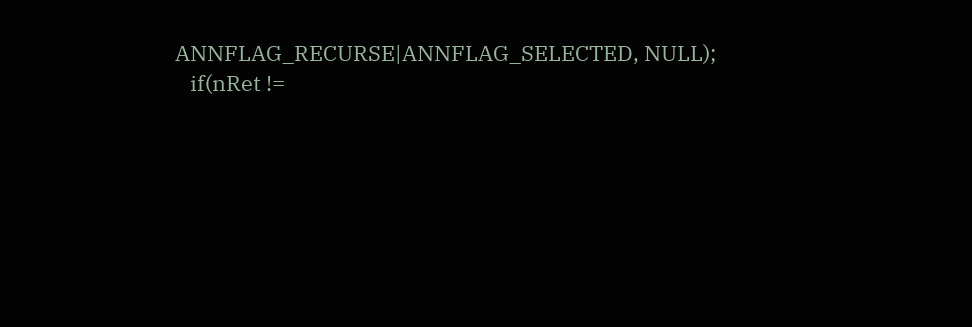ANNFLAG_RECURSE|ANNFLAG_SELECTED, NULL);
   if(nRet !=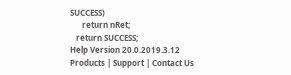SUCCESS)
      return nRet;
   return SUCCESS;
Help Version 20.0.2019.3.12
Products | Support | Contact Us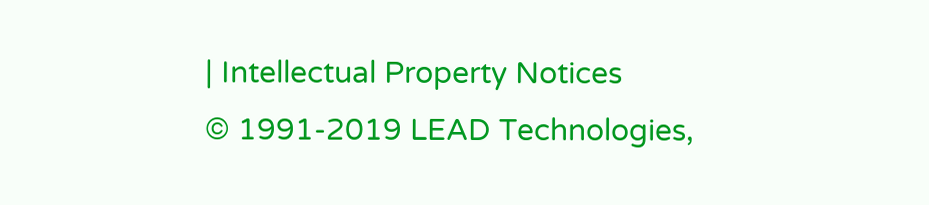| Intellectual Property Notices
© 1991-2019 LEAD Technologies,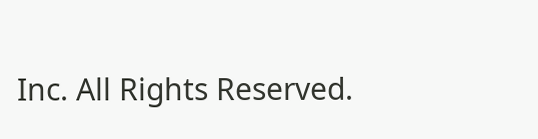Inc. All Rights Reserved.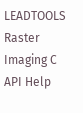LEADTOOLS Raster Imaging C API Help